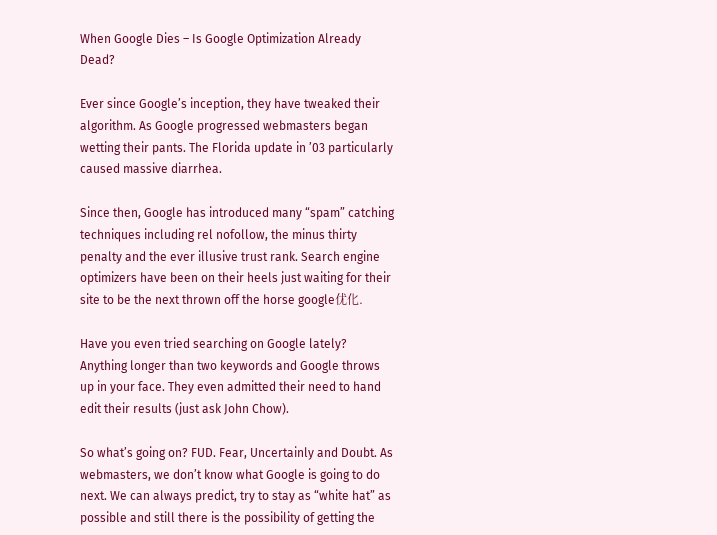When Google Dies – Is Google Optimization Already Dead?

Ever since Google’s inception, they have tweaked their algorithm. As Google progressed webmasters began wetting their pants. The Florida update in ’03 particularly caused massive diarrhea.

Since then, Google has introduced many “spam” catching techniques including rel nofollow, the minus thirty penalty and the ever illusive trust rank. Search engine optimizers have been on their heels just waiting for their site to be the next thrown off the horse google优化.

Have you even tried searching on Google lately? Anything longer than two keywords and Google throws up in your face. They even admitted their need to hand edit their results (just ask John Chow).

So what’s going on? FUD. Fear, Uncertainly and Doubt. As webmasters, we don’t know what Google is going to do next. We can always predict, try to stay as “white hat” as possible and still there is the possibility of getting the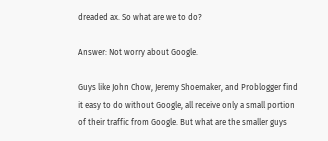dreaded ax. So what are we to do?

Answer: Not worry about Google.

Guys like John Chow, Jeremy Shoemaker, and Problogger find it easy to do without Google, all receive only a small portion of their traffic from Google. But what are the smaller guys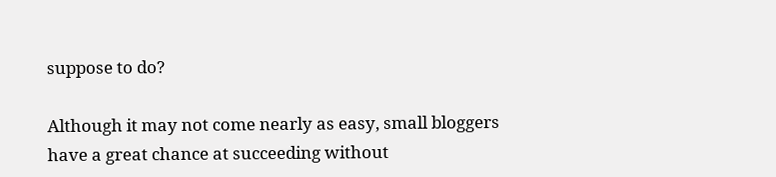suppose to do?

Although it may not come nearly as easy, small bloggers have a great chance at succeeding without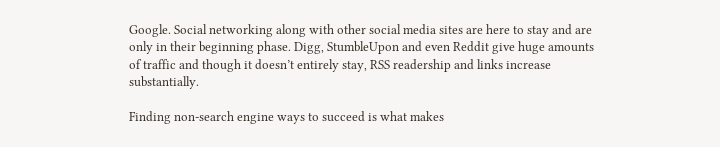Google. Social networking along with other social media sites are here to stay and are only in their beginning phase. Digg, StumbleUpon and even Reddit give huge amounts of traffic and though it doesn’t entirely stay, RSS readership and links increase substantially.

Finding non-search engine ways to succeed is what makes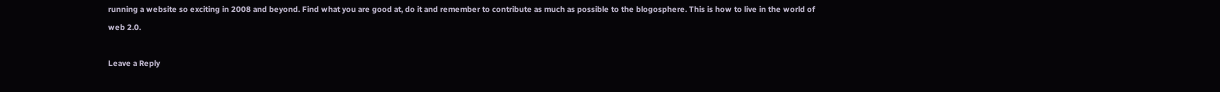running a website so exciting in 2008 and beyond. Find what you are good at, do it and remember to contribute as much as possible to the blogosphere. This is how to live in the world of web 2.0.

Leave a Reply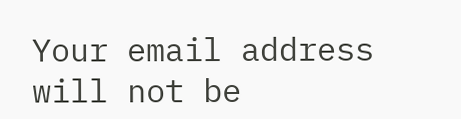Your email address will not be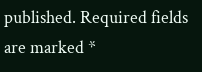published. Required fields are marked *